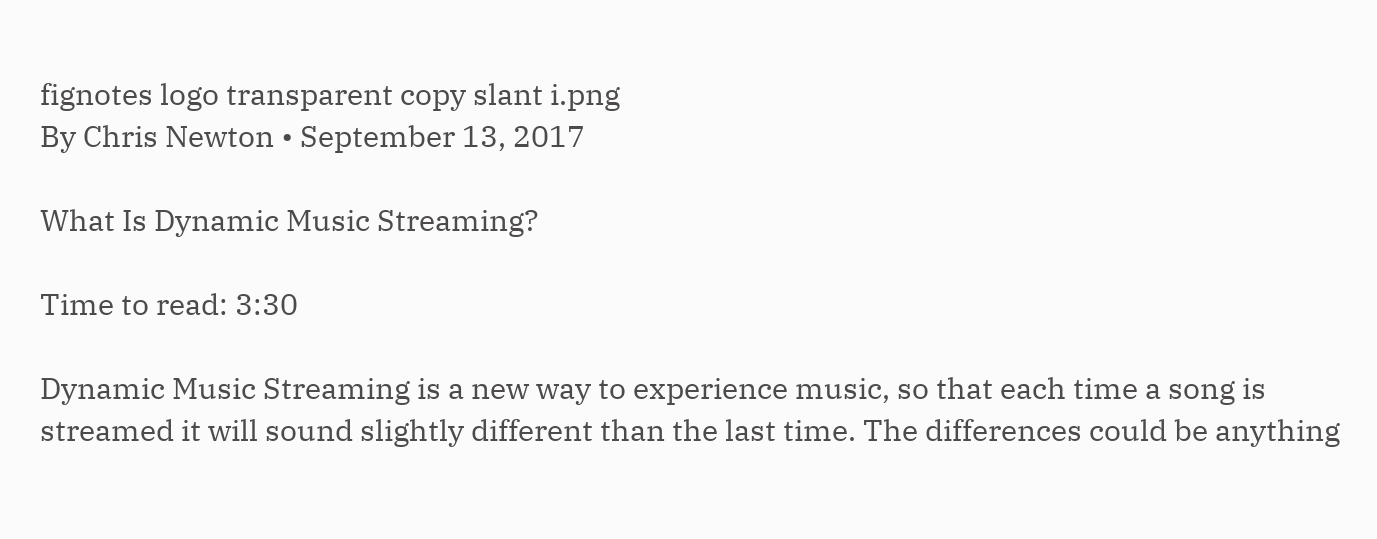fignotes logo transparent copy slant i.png
By Chris Newton • September 13, 2017

What Is Dynamic Music Streaming?

Time to read: 3:30

Dynamic Music Streaming is a new way to experience music, so that each time a song is streamed it will sound slightly different than the last time. The differences could be anything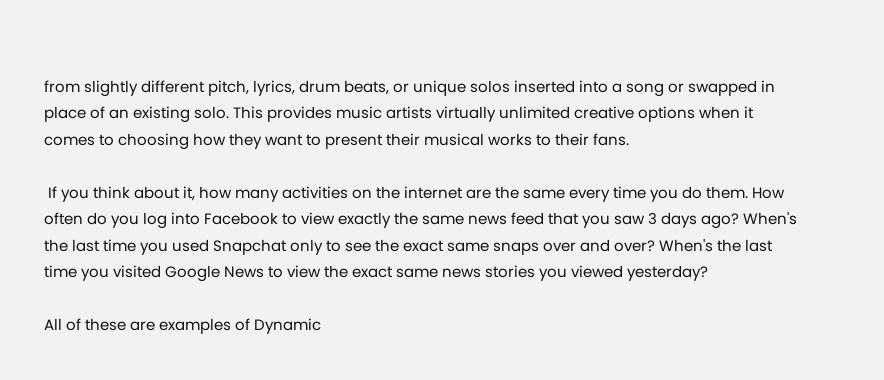from slightly different pitch, lyrics, drum beats, or unique solos inserted into a song or swapped in place of an existing solo. This provides music artists virtually unlimited creative options when it comes to choosing how they want to present their musical works to their fans.

 If you think about it, how many activities on the internet are the same every time you do them. How often do you log into Facebook to view exactly the same news feed that you saw 3 days ago? When's the last time you used Snapchat only to see the exact same snaps over and over? When's the last time you visited Google News to view the exact same news stories you viewed yesterday?

All of these are examples of Dynamic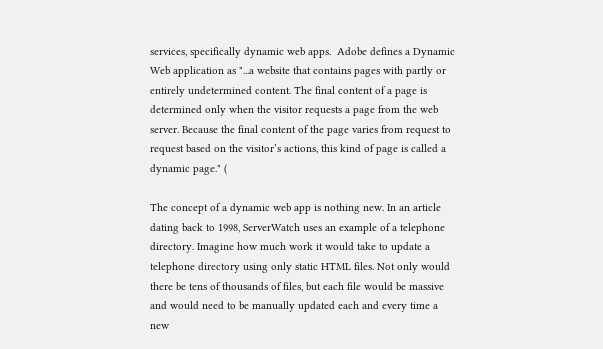services, specifically dynamic web apps.  Adobe defines a Dynamic Web application as "...a website that contains pages with partly or entirely undetermined content. The final content of a page is determined only when the visitor requests a page from the web server. Because the final content of the page varies from request to request based on the visitor’s actions, this kind of page is called a dynamic page." (

The concept of a dynamic web app is nothing new. In an article dating back to 1998, ServerWatch uses an example of a telephone directory. Imagine how much work it would take to update a telephone directory using only static HTML files. Not only would there be tens of thousands of files, but each file would be massive and would need to be manually updated each and every time a new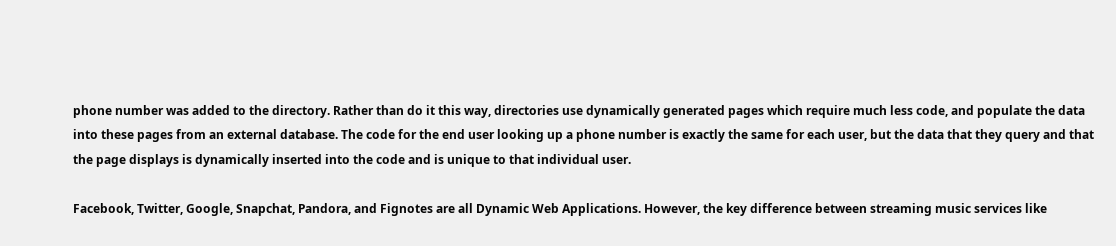phone number was added to the directory. Rather than do it this way, directories use dynamically generated pages which require much less code, and populate the data into these pages from an external database. The code for the end user looking up a phone number is exactly the same for each user, but the data that they query and that the page displays is dynamically inserted into the code and is unique to that individual user.

Facebook, Twitter, Google, Snapchat, Pandora, and Fignotes are all Dynamic Web Applications. However, the key difference between streaming music services like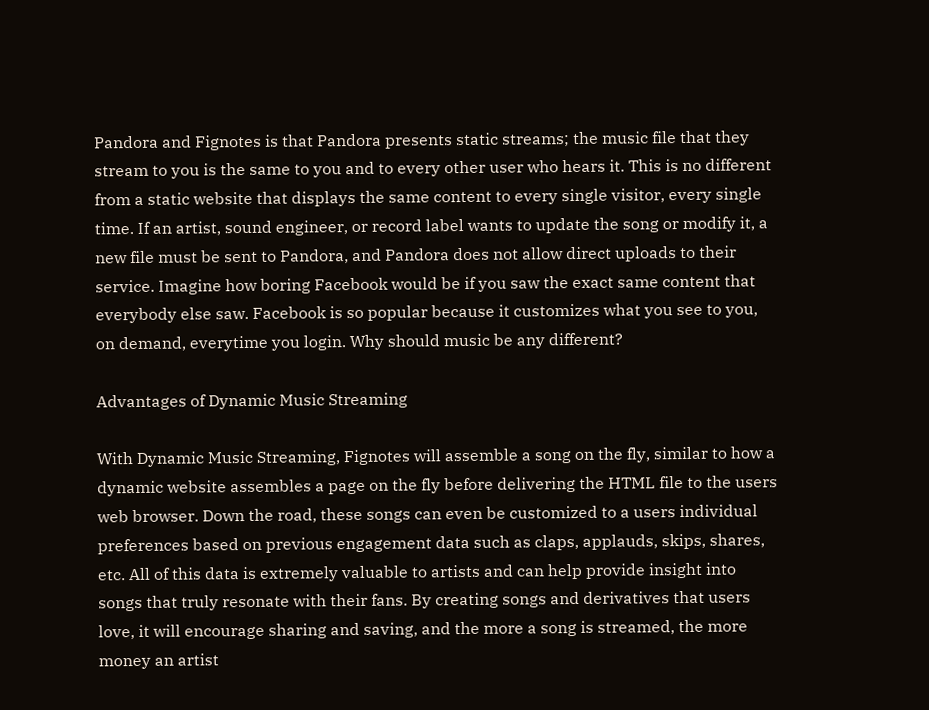Pandora and Fignotes is that Pandora presents static streams; the music file that they stream to you is the same to you and to every other user who hears it. This is no different from a static website that displays the same content to every single visitor, every single time. If an artist, sound engineer, or record label wants to update the song or modify it, a new file must be sent to Pandora, and Pandora does not allow direct uploads to their service. Imagine how boring Facebook would be if you saw the exact same content that everybody else saw. Facebook is so popular because it customizes what you see to you, on demand, everytime you login. Why should music be any different?

Advantages of Dynamic Music Streaming

With Dynamic Music Streaming, Fignotes will assemble a song on the fly, similar to how a dynamic website assembles a page on the fly before delivering the HTML file to the users web browser. Down the road, these songs can even be customized to a users individual preferences based on previous engagement data such as claps, applauds, skips, shares, etc. All of this data is extremely valuable to artists and can help provide insight into songs that truly resonate with their fans. By creating songs and derivatives that users love, it will encourage sharing and saving, and the more a song is streamed, the more money an artist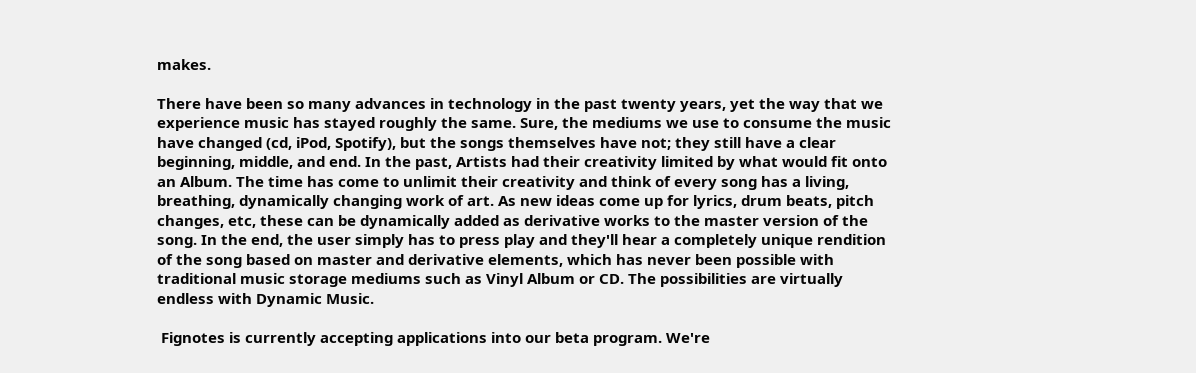makes.

There have been so many advances in technology in the past twenty years, yet the way that we experience music has stayed roughly the same. Sure, the mediums we use to consume the music have changed (cd, iPod, Spotify), but the songs themselves have not; they still have a clear beginning, middle, and end. In the past, Artists had their creativity limited by what would fit onto an Album. The time has come to unlimit their creativity and think of every song has a living, breathing, dynamically changing work of art. As new ideas come up for lyrics, drum beats, pitch changes, etc, these can be dynamically added as derivative works to the master version of the song. In the end, the user simply has to press play and they'll hear a completely unique rendition of the song based on master and derivative elements, which has never been possible with traditional music storage mediums such as Vinyl Album or CD. The possibilities are virtually endless with Dynamic Music.

 Fignotes is currently accepting applications into our beta program. We're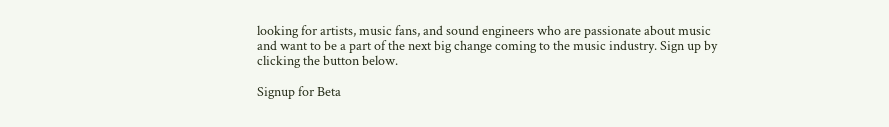looking for artists, music fans, and sound engineers who are passionate about music and want to be a part of the next big change coming to the music industry. Sign up by clicking the button below.

Signup for Beta